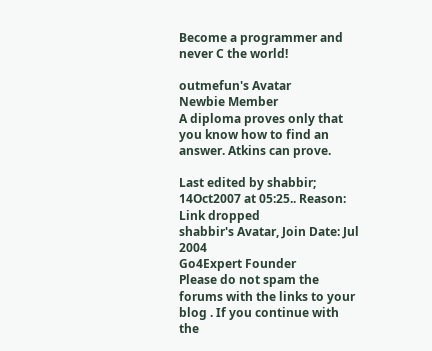Become a programmer and never C the world!

outmefun's Avatar
Newbie Member
A diploma proves only that you know how to find an answer. Atkins can prove.

Last edited by shabbir; 14Oct2007 at 05:25.. Reason: Link dropped
shabbir's Avatar, Join Date: Jul 2004
Go4Expert Founder
Please do not spam the forums with the links to your blog . If you continue with the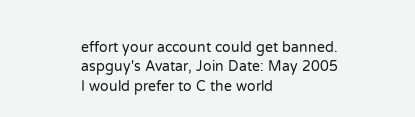effort your account could get banned.
aspguy's Avatar, Join Date: May 2005
I would prefer to C the world